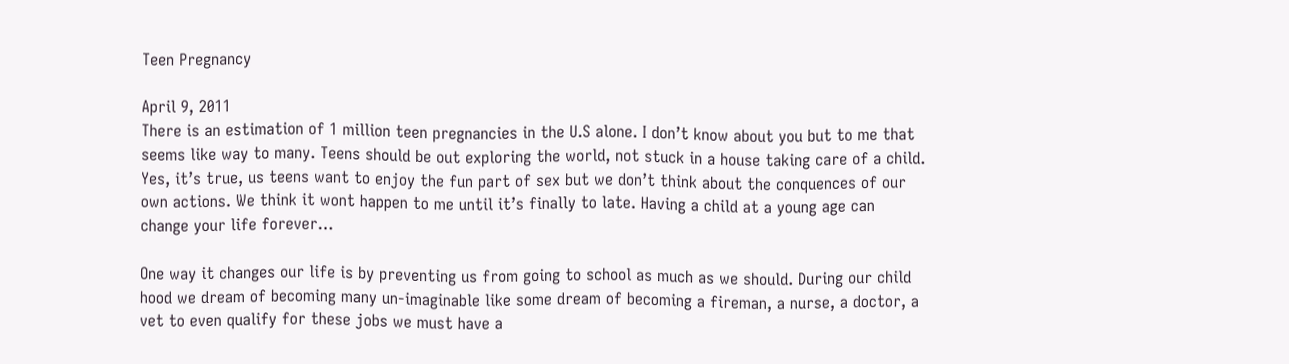Teen Pregnancy

April 9, 2011
There is an estimation of 1 million teen pregnancies in the U.S alone. I don’t know about you but to me that seems like way to many. Teens should be out exploring the world, not stuck in a house taking care of a child. Yes, it’s true, us teens want to enjoy the fun part of sex but we don’t think about the conquences of our own actions. We think it wont happen to me until it’s finally to late. Having a child at a young age can change your life forever…

One way it changes our life is by preventing us from going to school as much as we should. During our child hood we dream of becoming many un-imaginable like some dream of becoming a fireman, a nurse, a doctor, a vet to even qualify for these jobs we must have a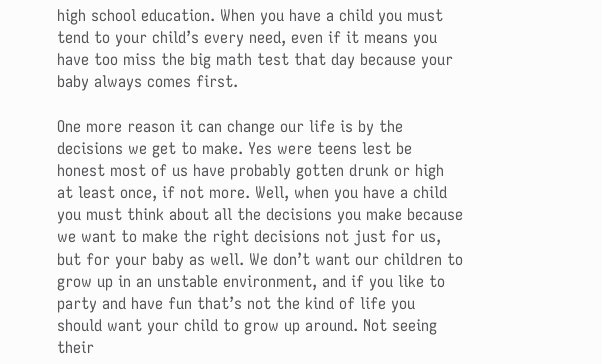high school education. When you have a child you must tend to your child’s every need, even if it means you have too miss the big math test that day because your baby always comes first.

One more reason it can change our life is by the decisions we get to make. Yes were teens lest be honest most of us have probably gotten drunk or high at least once, if not more. Well, when you have a child you must think about all the decisions you make because we want to make the right decisions not just for us, but for your baby as well. We don’t want our children to grow up in an unstable environment, and if you like to party and have fun that’s not the kind of life you should want your child to grow up around. Not seeing their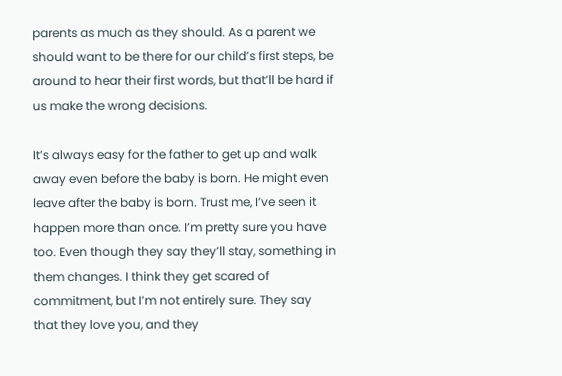parents as much as they should. As a parent we should want to be there for our child’s first steps, be around to hear their first words, but that’ll be hard if us make the wrong decisions.

It’s always easy for the father to get up and walk away even before the baby is born. He might even leave after the baby is born. Trust me, I’ve seen it happen more than once. I’m pretty sure you have too. Even though they say they’ll stay, something in them changes. I think they get scared of commitment, but I’m not entirely sure. They say that they love you, and they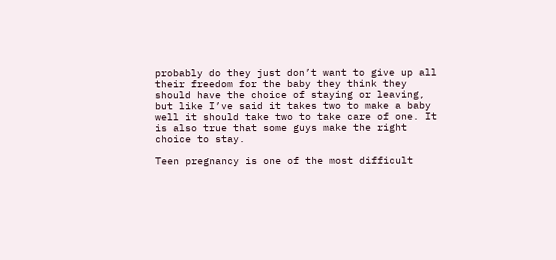probably do they just don’t want to give up all their freedom for the baby they think they should have the choice of staying or leaving, but like I’ve said it takes two to make a baby well it should take two to take care of one. It is also true that some guys make the right choice to stay.

Teen pregnancy is one of the most difficult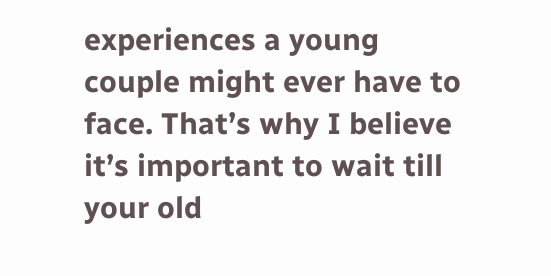experiences a young couple might ever have to face. That’s why I believe it’s important to wait till your old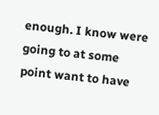enough. I know were going to at some point want to have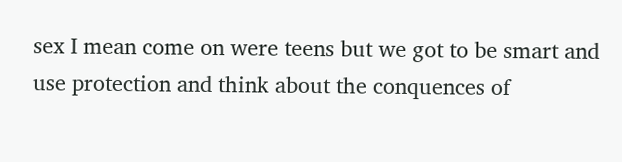sex I mean come on were teens but we got to be smart and use protection and think about the conquences of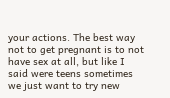your actions. The best way not to get pregnant is to not have sex at all, but like I said were teens sometimes we just want to try new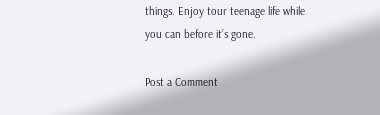things. Enjoy tour teenage life while you can before it’s gone.

Post a Comment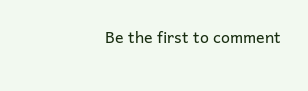Be the first to comment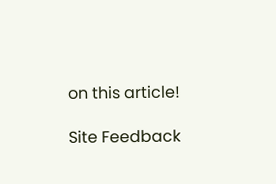on this article!

Site Feedback